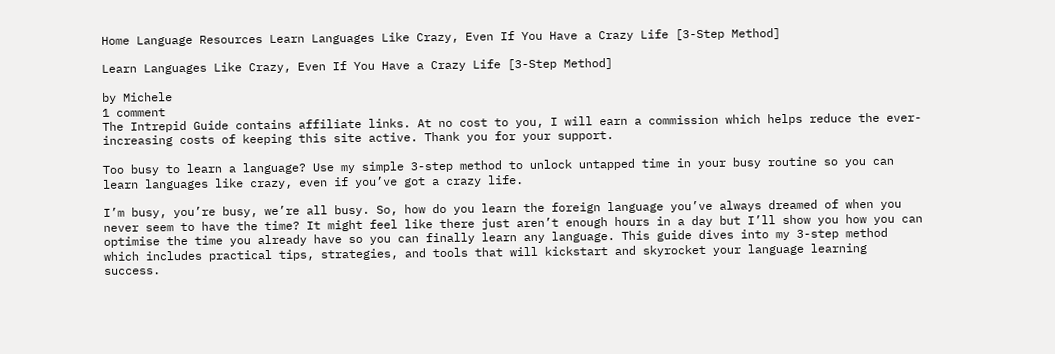Home Language Resources Learn Languages Like Crazy, Even If You Have a Crazy Life [3-Step Method]

Learn Languages Like Crazy, Even If You Have a Crazy Life [3-Step Method]

by Michele
1 comment
The Intrepid Guide contains affiliate links. At no cost to you, I will earn a commission which helps reduce the ever-increasing costs of keeping this site active. Thank you for your support.

Too busy to learn a language? Use my simple 3-step method to unlock untapped time in your busy routine so you can learn languages like crazy, even if you’ve got a crazy life.

I’m busy, you’re busy, we’re all busy. So, how do you learn the foreign language you’ve always dreamed of when you never seem to have the time? It might feel like there just aren’t enough hours in a day but I’ll show you how you can optimise the time you already have so you can finally learn any language. This guide dives into my 3-step method which includes practical tips, strategies, and tools that will kickstart and skyrocket your language learning success.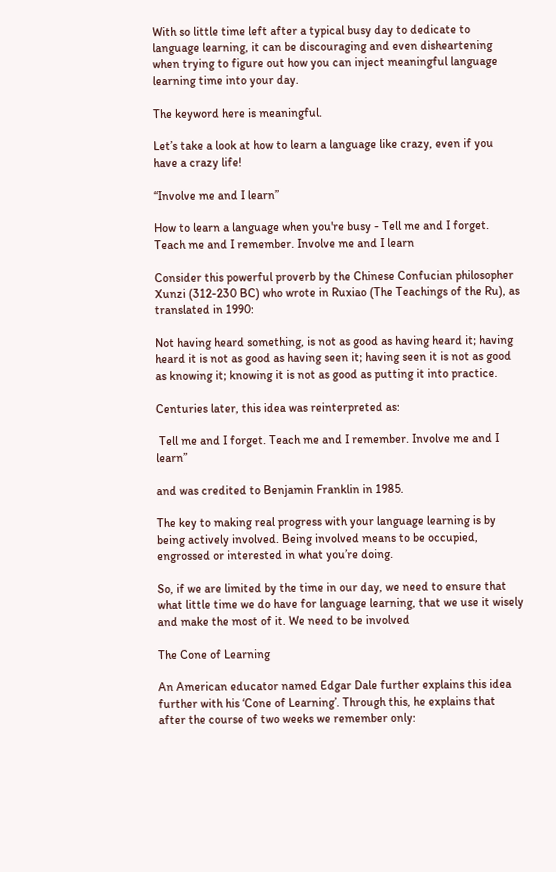With so little time left after a typical busy day to dedicate to language learning, it can be discouraging and even disheartening when trying to figure out how you can inject meaningful language learning time into your day.

The keyword here is meaningful.

Let’s take a look at how to learn a language like crazy, even if you have a crazy life!

“Involve me and I learn”

How to learn a language when you're busy - Tell me and I forget. Teach me and I remember. Involve me and I learn

Consider this powerful proverb by the Chinese Confucian philosopher Xunzi (312-230 BC) who wrote in Ruxiao (The Teachings of the Ru), as translated in 1990:

Not having heard something, is not as good as having heard it; having heard it is not as good as having seen it; having seen it is not as good as knowing it; knowing it is not as good as putting it into practice.

Centuries later, this idea was reinterpreted as:

 Tell me and I forget. Teach me and I remember. Involve me and I learn”

and was credited to Benjamin Franklin in 1985.

The key to making real progress with your language learning is by being actively involved. Being involved means to be occupied, engrossed or interested in what you’re doing.

So, if we are limited by the time in our day, we need to ensure that what little time we do have for language learning, that we use it wisely and make the most of it. We need to be involved

The Cone of Learning

An American educator named Edgar Dale further explains this idea further with his ‘Cone of Learning’. Through this, he explains that after the course of two weeks we remember only: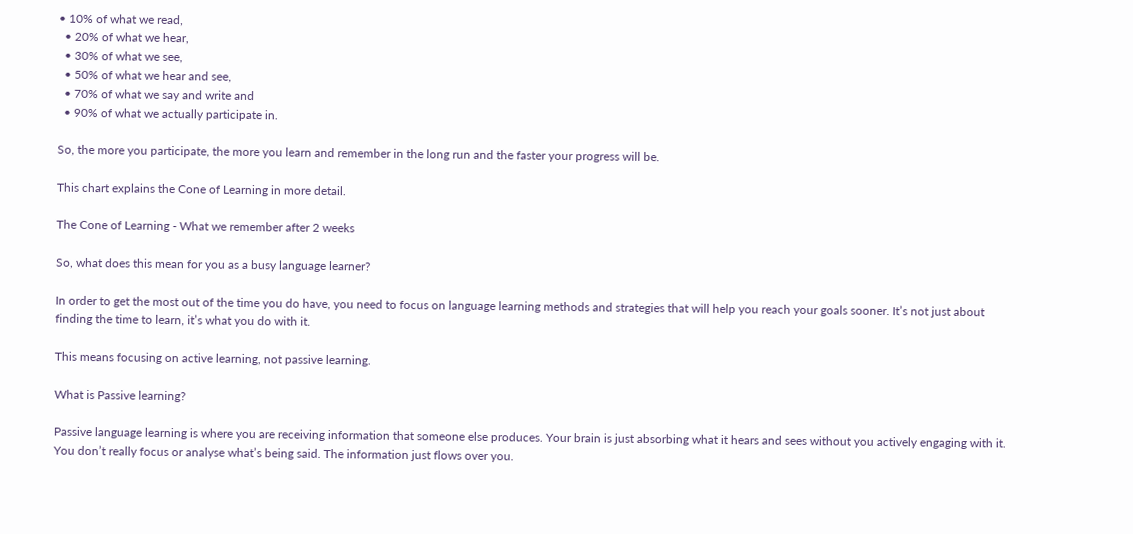• 10% of what we read,
  • 20% of what we hear,
  • 30% of what we see,
  • 50% of what we hear and see,
  • 70% of what we say and write and
  • 90% of what we actually participate in.

So, the more you participate, the more you learn and remember in the long run and the faster your progress will be.

This chart explains the Cone of Learning in more detail.

The Cone of Learning - What we remember after 2 weeks

So, what does this mean for you as a busy language learner?

In order to get the most out of the time you do have, you need to focus on language learning methods and strategies that will help you reach your goals sooner. It’s not just about finding the time to learn, it’s what you do with it.

This means focusing on active learning, not passive learning.

What is Passive learning?

Passive language learning is where you are receiving information that someone else produces. Your brain is just absorbing what it hears and sees without you actively engaging with it. You don’t really focus or analyse what’s being said. The information just flows over you.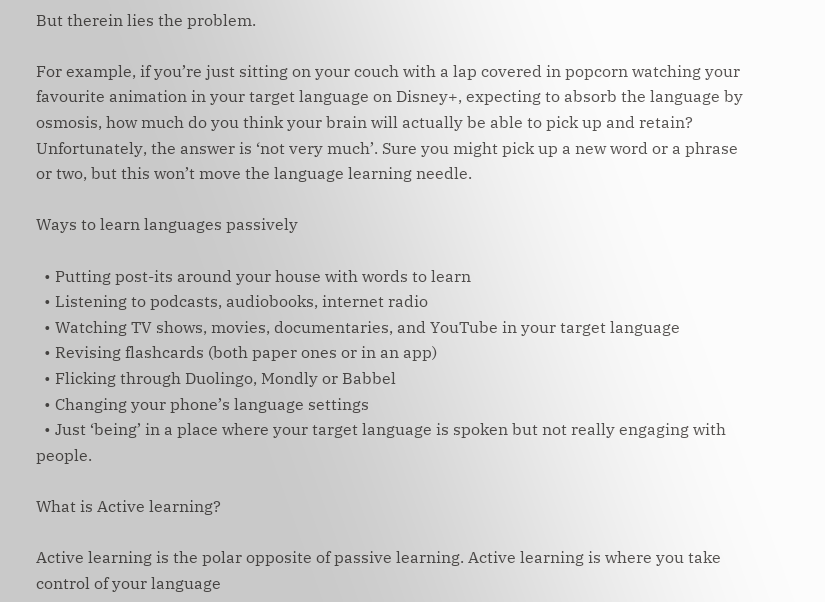But therein lies the problem.

For example, if you’re just sitting on your couch with a lap covered in popcorn watching your favourite animation in your target language on Disney+, expecting to absorb the language by osmosis, how much do you think your brain will actually be able to pick up and retain? Unfortunately, the answer is ‘not very much’. Sure you might pick up a new word or a phrase or two, but this won’t move the language learning needle.

Ways to learn languages passively

  • Putting post-its around your house with words to learn
  • Listening to podcasts, audiobooks, internet radio
  • Watching TV shows, movies, documentaries, and YouTube in your target language
  • Revising flashcards (both paper ones or in an app)
  • Flicking through Duolingo, Mondly or Babbel
  • Changing your phone’s language settings
  • Just ‘being’ in a place where your target language is spoken but not really engaging with people.

What is Active learning?

Active learning is the polar opposite of passive learning. Active learning is where you take control of your language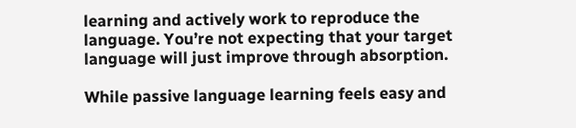learning and actively work to reproduce the language. You’re not expecting that your target language will just improve through absorption.

While passive language learning feels easy and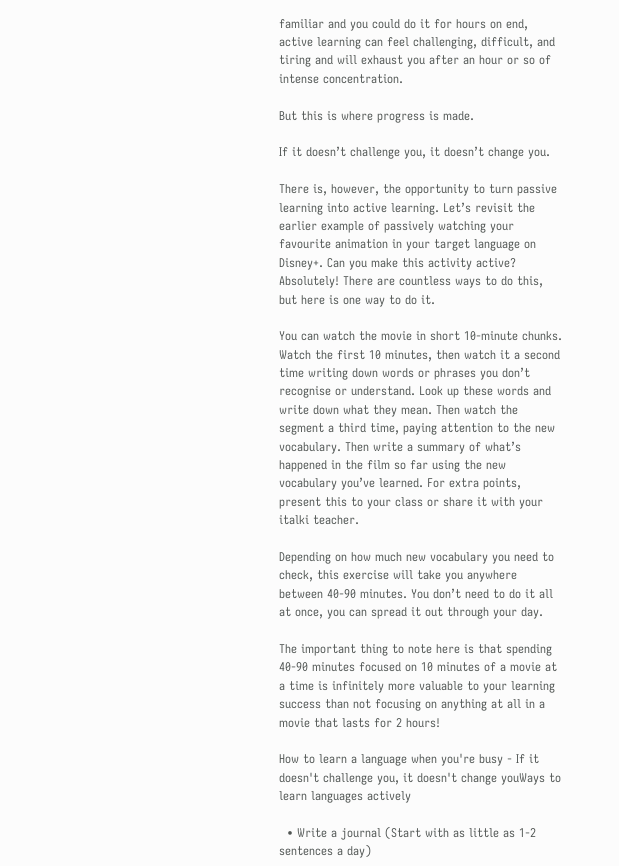familiar and you could do it for hours on end, active learning can feel challenging, difficult, and tiring and will exhaust you after an hour or so of intense concentration.

But this is where progress is made.

If it doesn’t challenge you, it doesn’t change you.

There is, however, the opportunity to turn passive learning into active learning. Let’s revisit the earlier example of passively watching your favourite animation in your target language on Disney+. Can you make this activity active? Absolutely! There are countless ways to do this, but here is one way to do it.

You can watch the movie in short 10-minute chunks. Watch the first 10 minutes, then watch it a second time writing down words or phrases you don’t recognise or understand. Look up these words and write down what they mean. Then watch the segment a third time, paying attention to the new vocabulary. Then write a summary of what’s happened in the film so far using the new vocabulary you’ve learned. For extra points, present this to your class or share it with your italki teacher.

Depending on how much new vocabulary you need to check, this exercise will take you anywhere between 40-90 minutes. You don’t need to do it all at once, you can spread it out through your day.

The important thing to note here is that spending 40-90 minutes focused on 10 minutes of a movie at a time is infinitely more valuable to your learning success than not focusing on anything at all in a movie that lasts for 2 hours!

How to learn a language when you're busy - If it doesn't challenge you, it doesn't change youWays to learn languages actively

  • Write a journal (Start with as little as 1-2 sentences a day)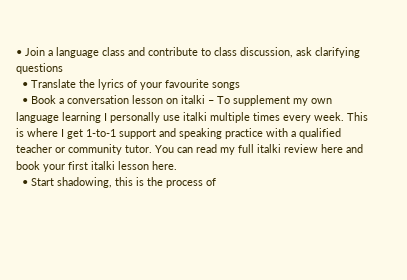• Join a language class and contribute to class discussion, ask clarifying questions
  • Translate the lyrics of your favourite songs
  • Book a conversation lesson on italki – To supplement my own language learning I personally use italki multiple times every week. This is where I get 1-to-1 support and speaking practice with a qualified teacher or community tutor. You can read my full italki review here and book your first italki lesson here.
  • Start shadowing, this is the process of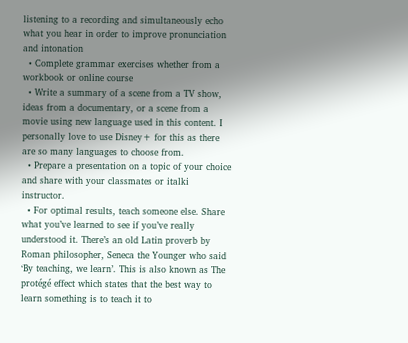listening to a recording and simultaneously echo what you hear in order to improve pronunciation and intonation
  • Complete grammar exercises whether from a workbook or online course
  • Write a summary of a scene from a TV show, ideas from a documentary, or a scene from a movie using new language used in this content. I personally love to use Disney+ for this as there are so many languages to choose from.
  • Prepare a presentation on a topic of your choice and share with your classmates or italki instructor.
  • For optimal results, teach someone else. Share what you’ve learned to see if you’ve really understood it. There’s an old Latin proverb by Roman philosopher, Seneca the Younger who said ‘By teaching, we learn’. This is also known as The protégé effect which states that the best way to learn something is to teach it to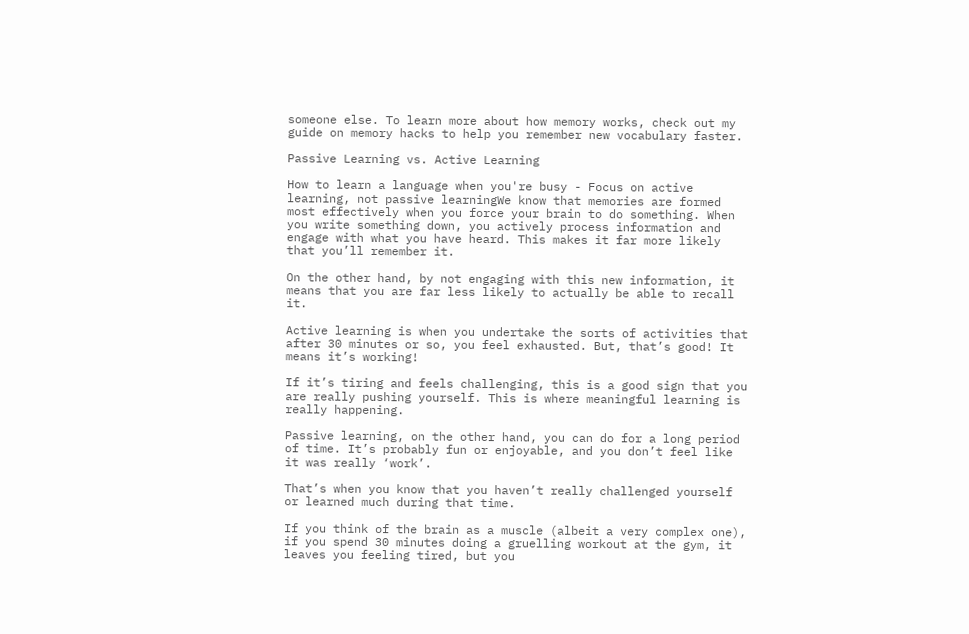someone else. To learn more about how memory works, check out my guide on memory hacks to help you remember new vocabulary faster.

Passive Learning vs. Active Learning

How to learn a language when you're busy - Focus on active learning, not passive learningWe know that memories are formed most effectively when you force your brain to do something. When you write something down, you actively process information and engage with what you have heard. This makes it far more likely that you’ll remember it.

On the other hand, by not engaging with this new information, it means that you are far less likely to actually be able to recall it.

Active learning is when you undertake the sorts of activities that after 30 minutes or so, you feel exhausted. But, that’s good! It means it’s working!

If it’s tiring and feels challenging, this is a good sign that you are really pushing yourself. This is where meaningful learning is really happening.

Passive learning, on the other hand, you can do for a long period of time. It’s probably fun or enjoyable, and you don’t feel like it was really ‘work’.

That’s when you know that you haven’t really challenged yourself or learned much during that time.

If you think of the brain as a muscle (albeit a very complex one), if you spend 30 minutes doing a gruelling workout at the gym, it leaves you feeling tired, but you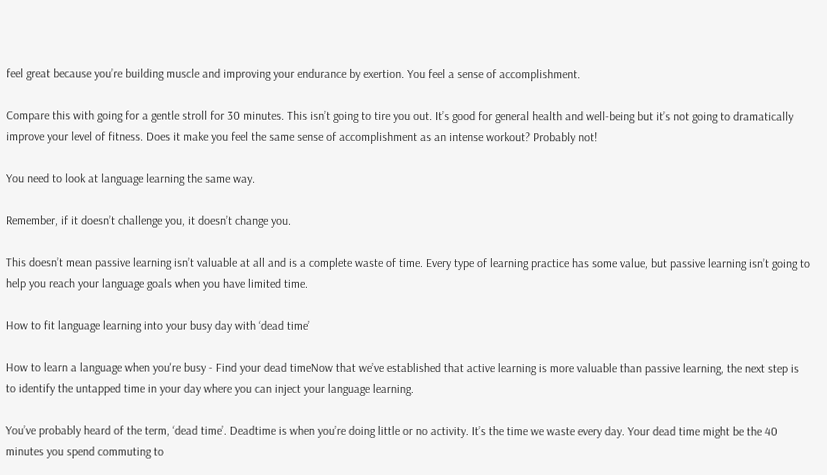feel great because you’re building muscle and improving your endurance by exertion. You feel a sense of accomplishment.

Compare this with going for a gentle stroll for 30 minutes. This isn’t going to tire you out. It’s good for general health and well-being but it’s not going to dramatically improve your level of fitness. Does it make you feel the same sense of accomplishment as an intense workout? Probably not!

You need to look at language learning the same way.

Remember, if it doesn’t challenge you, it doesn’t change you.

This doesn’t mean passive learning isn’t valuable at all and is a complete waste of time. Every type of learning practice has some value, but passive learning isn’t going to help you reach your language goals when you have limited time.

How to fit language learning into your busy day with ‘dead time’

How to learn a language when you're busy - Find your dead timeNow that we’ve established that active learning is more valuable than passive learning, the next step is to identify the untapped time in your day where you can inject your language learning.

You’ve probably heard of the term, ‘dead time’. Deadtime is when you’re doing little or no activity. It’s the time we waste every day. Your dead time might be the 40 minutes you spend commuting to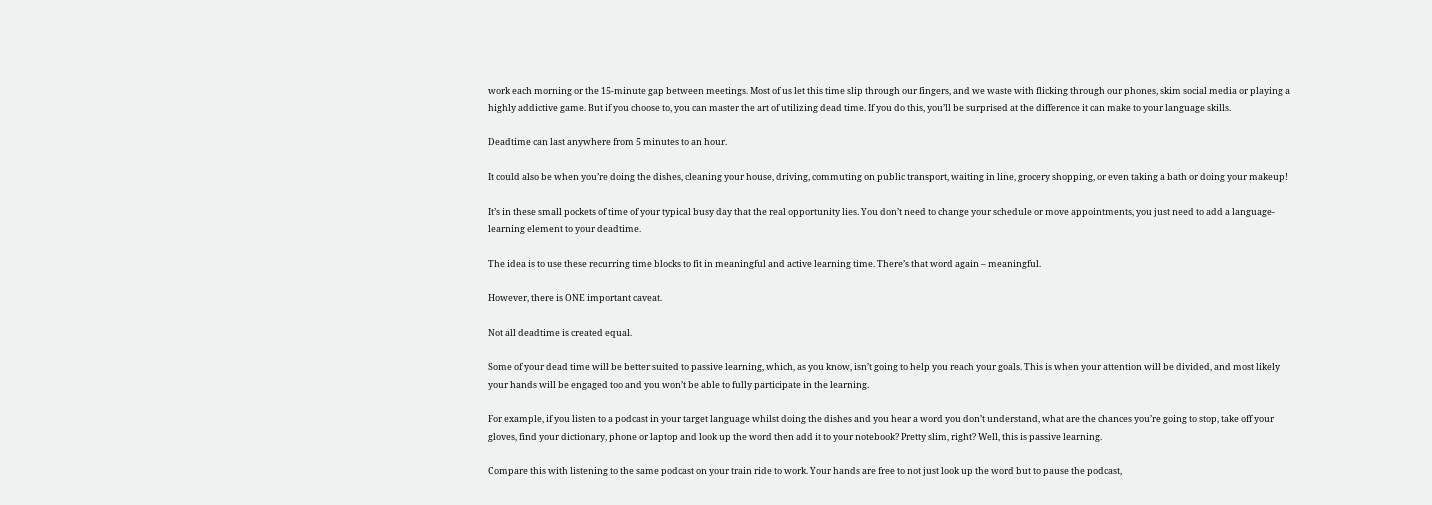work each morning or the 15-minute gap between meetings. Most of us let this time slip through our fingers, and we waste with flicking through our phones, skim social media or playing a highly addictive game. But if you choose to, you can master the art of utilizing dead time. If you do this, you’ll be surprised at the difference it can make to your language skills.

Deadtime can last anywhere from 5 minutes to an hour.

It could also be when you’re doing the dishes, cleaning your house, driving, commuting on public transport, waiting in line, grocery shopping, or even taking a bath or doing your makeup!

It’s in these small pockets of time of your typical busy day that the real opportunity lies. You don’t need to change your schedule or move appointments, you just need to add a language-learning element to your deadtime.

The idea is to use these recurring time blocks to fit in meaningful and active learning time. There’s that word again – meaningful.

However, there is ONE important caveat.

Not all deadtime is created equal.

Some of your dead time will be better suited to passive learning, which, as you know, isn’t going to help you reach your goals. This is when your attention will be divided, and most likely your hands will be engaged too and you won’t be able to fully participate in the learning.

For example, if you listen to a podcast in your target language whilst doing the dishes and you hear a word you don’t understand, what are the chances you’re going to stop, take off your gloves, find your dictionary, phone or laptop and look up the word then add it to your notebook? Pretty slim, right? Well, this is passive learning.

Compare this with listening to the same podcast on your train ride to work. Your hands are free to not just look up the word but to pause the podcast,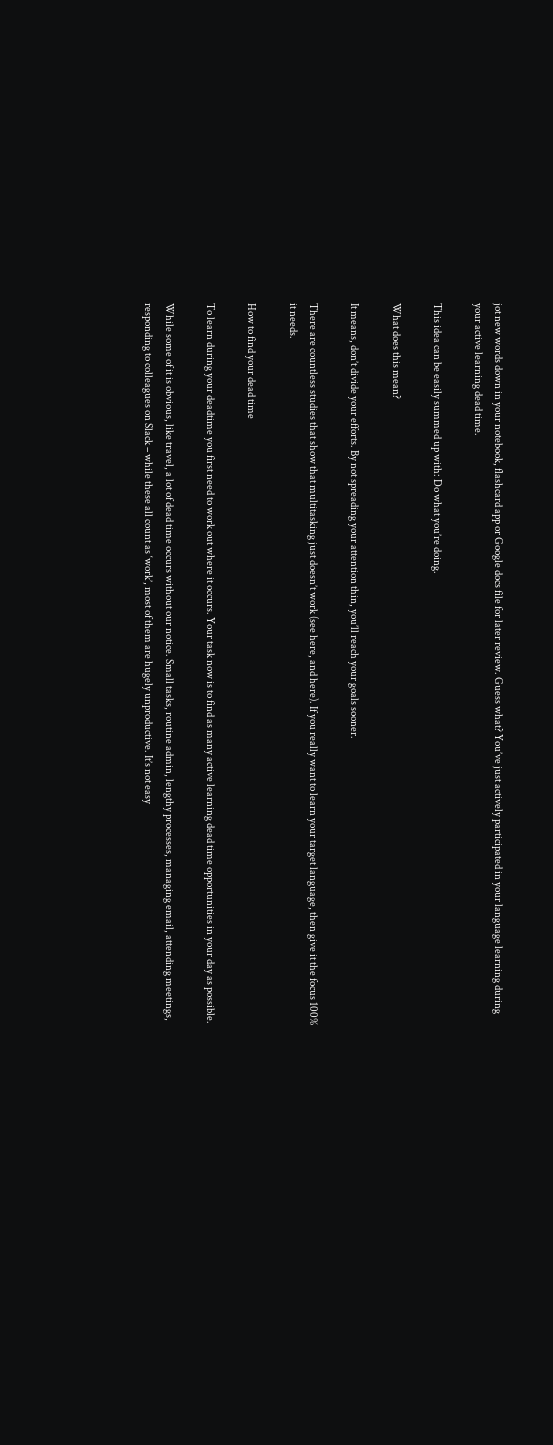jot new words down in your notebook, flashcard app or Google docs file for later review. Guess what? You’ve just actively participated in your language learning during your active learning dead time.

This idea can be easily summed up with: Do what you’re doing.

What does this mean?

It means, don’t divide your efforts. By not spreading your attention thin, you’ll reach your goals sooner.

There are countless studies that show that multitasking just doesn’t work (see here, and here). If you really want to learn your target language, then give it the focus 100% it needs.

How to find your dead time

To learn during your deadtime you first need to work out where it occurs. Your task now is to find as many active learning dead time opportunities in your day as possible.

While some of it is obvious, like travel, a lot of dead time occurs without our notice. Small tasks, routine admin, lengthy processes, managing email, attending meetings, responding to colleagues on Slack – while these all count as ‘work’, most of them are hugely unproductive. It’s not easy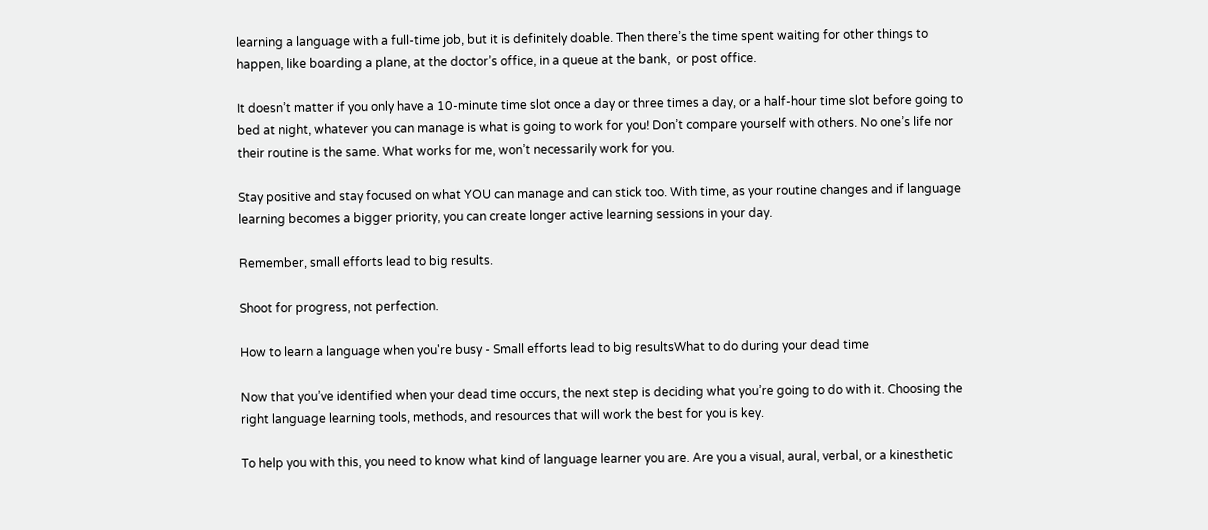learning a language with a full-time job, but it is definitely doable. Then there’s the time spent waiting for other things to happen, like boarding a plane, at the doctor’s office, in a queue at the bank,  or post office.

It doesn’t matter if you only have a 10-minute time slot once a day or three times a day, or a half-hour time slot before going to bed at night, whatever you can manage is what is going to work for you! Don’t compare yourself with others. No one’s life nor their routine is the same. What works for me, won’t necessarily work for you.

Stay positive and stay focused on what YOU can manage and can stick too. With time, as your routine changes and if language learning becomes a bigger priority, you can create longer active learning sessions in your day.

Remember, small efforts lead to big results.

Shoot for progress, not perfection.

How to learn a language when you're busy - Small efforts lead to big resultsWhat to do during your dead time

Now that you’ve identified when your dead time occurs, the next step is deciding what you’re going to do with it. Choosing the right language learning tools, methods, and resources that will work the best for you is key.

To help you with this, you need to know what kind of language learner you are. Are you a visual, aural, verbal, or a kinesthetic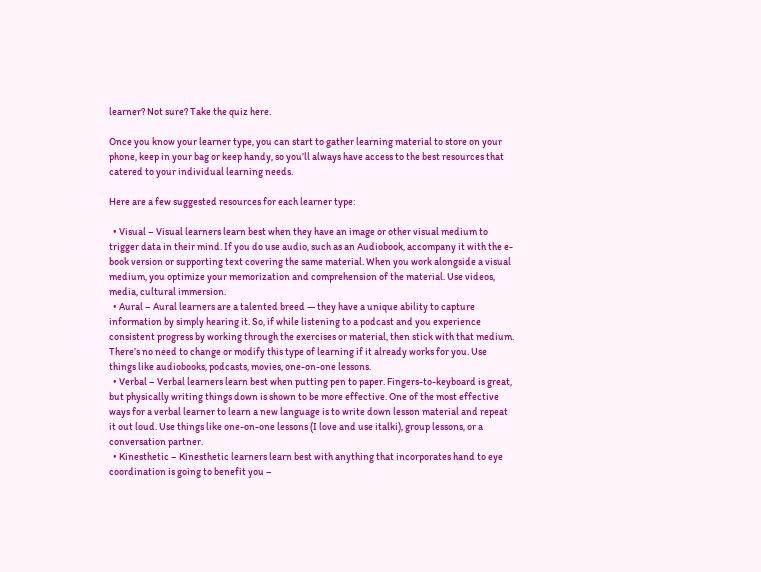learner? Not sure? Take the quiz here.

Once you know your learner type, you can start to gather learning material to store on your phone, keep in your bag or keep handy, so you’ll always have access to the best resources that catered to your individual learning needs.

Here are a few suggested resources for each learner type:

  • Visual – Visual learners learn best when they have an image or other visual medium to trigger data in their mind. If you do use audio, such as an Audiobook, accompany it with the e-book version or supporting text covering the same material. When you work alongside a visual medium, you optimize your memorization and comprehension of the material. Use videos, media, cultural immersion.
  • Aural – Aural learners are a talented breed — they have a unique ability to capture information by simply hearing it. So, if while listening to a podcast and you experience consistent progress by working through the exercises or material, then stick with that medium. There’s no need to change or modify this type of learning if it already works for you. Use things like audiobooks, podcasts, movies, one-on-one lessons.
  • Verbal – Verbal learners learn best when putting pen to paper. Fingers-to-keyboard is great, but physically writing things down is shown to be more effective. One of the most effective ways for a verbal learner to learn a new language is to write down lesson material and repeat it out loud. Use things like one-on-one lessons (I love and use italki), group lessons, or a conversation partner.
  • Kinesthetic – Kinesthetic learners learn best with anything that incorporates hand to eye coordination is going to benefit you –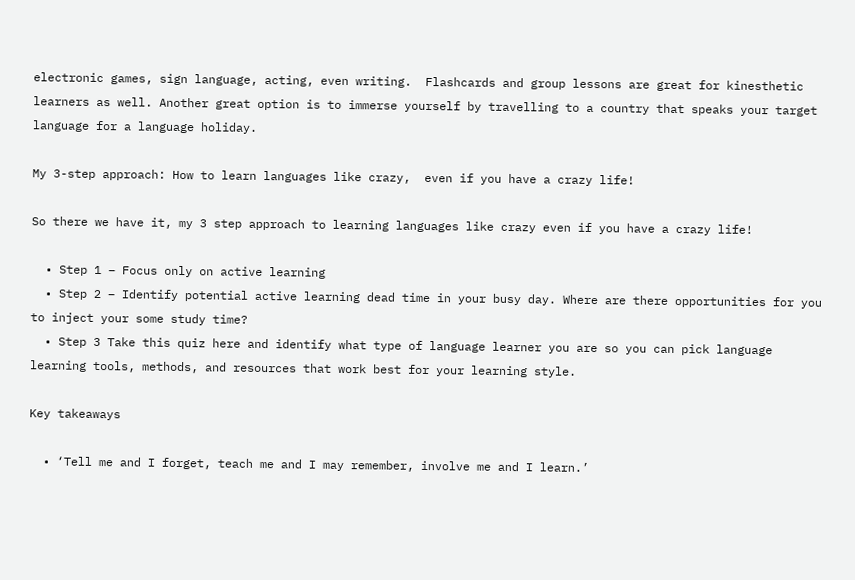electronic games, sign language, acting, even writing.  Flashcards and group lessons are great for kinesthetic learners as well. Another great option is to immerse yourself by travelling to a country that speaks your target language for a language holiday.

My 3-step approach: How to learn languages like crazy,  even if you have a crazy life!

So there we have it, my 3 step approach to learning languages like crazy even if you have a crazy life!

  • Step 1 – Focus only on active learning
  • Step 2 – Identify potential active learning dead time in your busy day. Where are there opportunities for you to inject your some study time?
  • Step 3 Take this quiz here and identify what type of language learner you are so you can pick language learning tools, methods, and resources that work best for your learning style.

Key takeaways

  • ‘Tell me and I forget, teach me and I may remember, involve me and I learn.’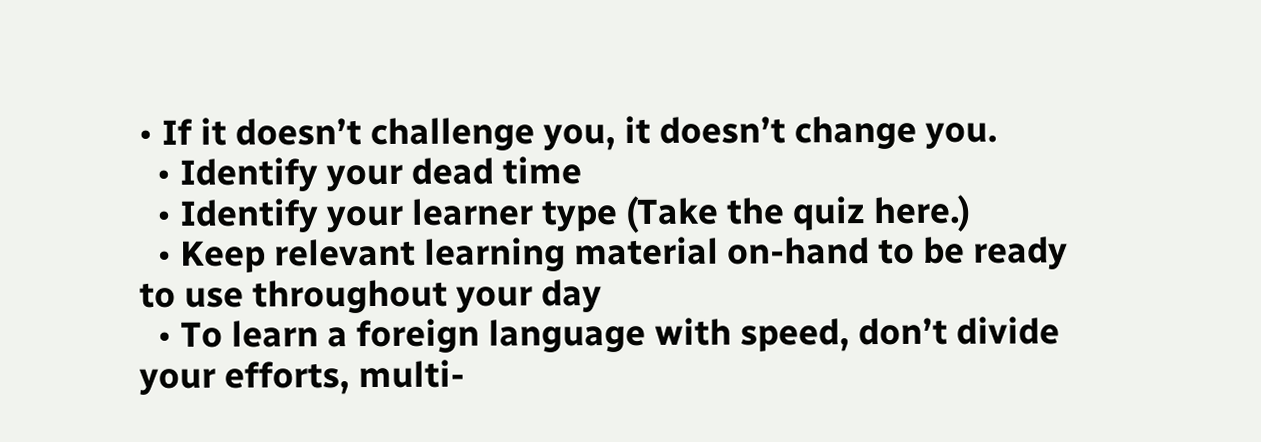• If it doesn’t challenge you, it doesn’t change you.
  • Identify your dead time
  • Identify your learner type (Take the quiz here.)
  • Keep relevant learning material on-hand to be ready to use throughout your day
  • To learn a foreign language with speed, don’t divide your efforts, multi-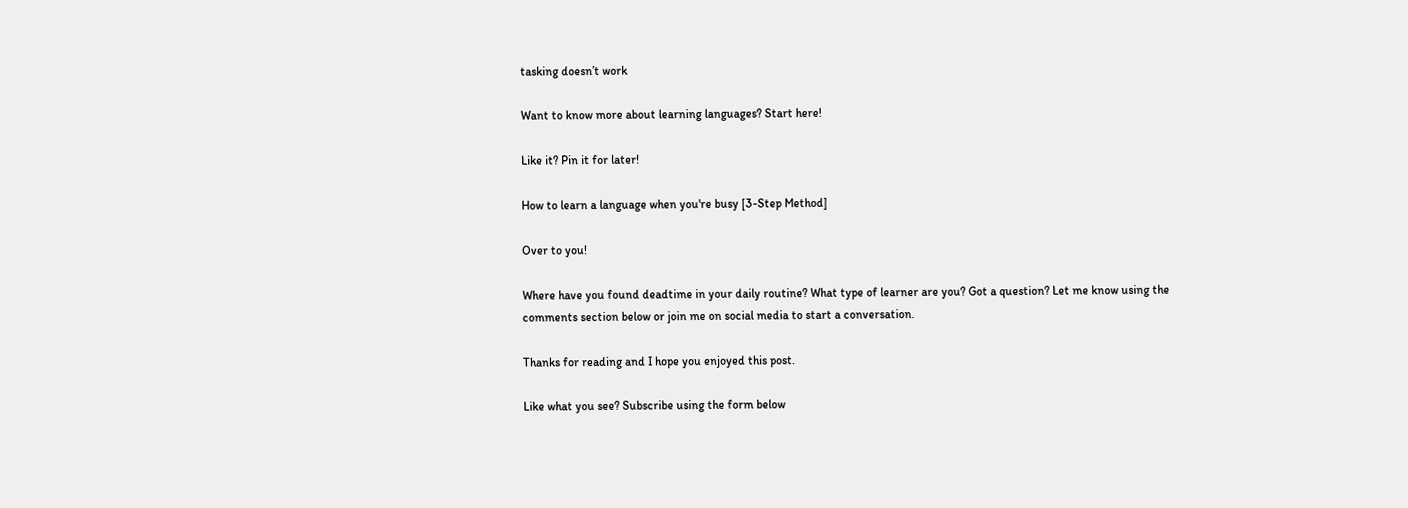tasking doesn’t work

Want to know more about learning languages? Start here!

Like it? Pin it for later!

How to learn a language when you're busy [3-Step Method]

Over to you!

Where have you found deadtime in your daily routine? What type of learner are you? Got a question? Let me know using the comments section below or join me on social media to start a conversation.

Thanks for reading and I hope you enjoyed this post.

Like what you see? Subscribe using the form below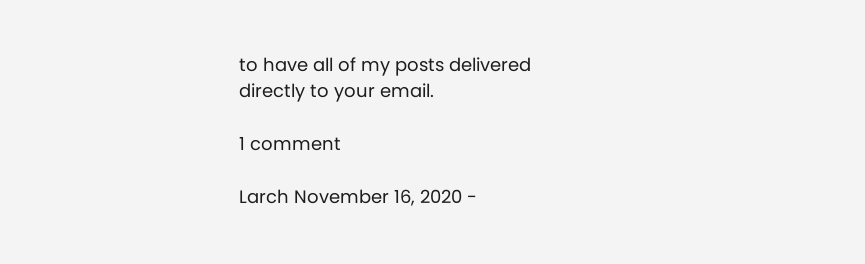to have all of my posts delivered directly to your email.

1 comment

Larch November 16, 2020 -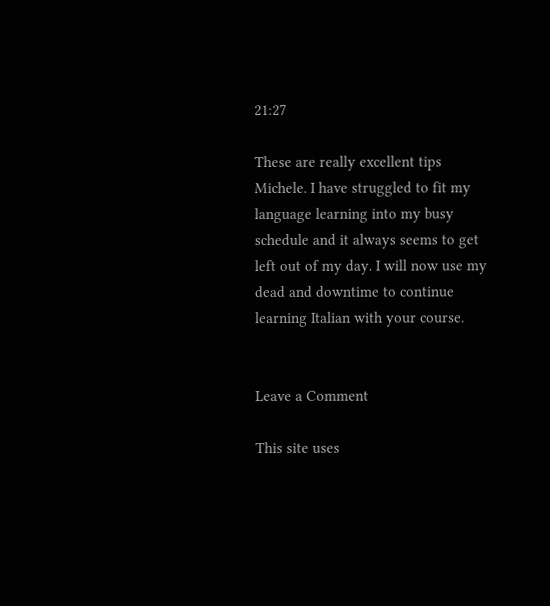21:27

These are really excellent tips Michele. I have struggled to fit my language learning into my busy schedule and it always seems to get left out of my day. I will now use my dead and downtime to continue learning Italian with your course.


Leave a Comment

This site uses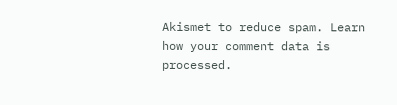Akismet to reduce spam. Learn how your comment data is processed.